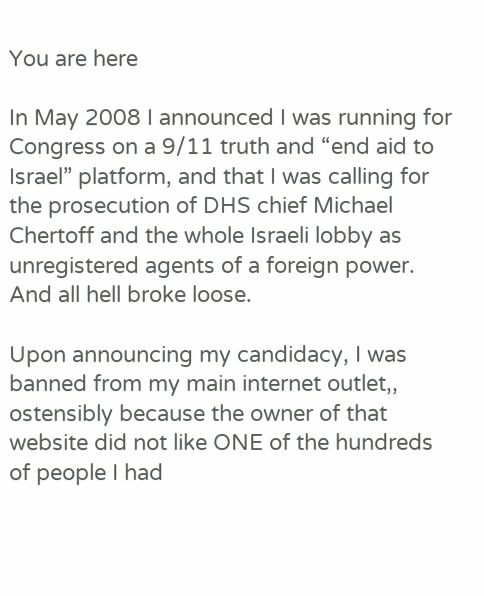You are here

In May 2008 I announced I was running for Congress on a 9/11 truth and “end aid to Israel” platform, and that I was calling for the prosecution of DHS chief Michael Chertoff and the whole Israeli lobby as unregistered agents of a foreign power. And all hell broke loose.

Upon announcing my candidacy, I was banned from my main internet outlet,, ostensibly because the owner of that website did not like ONE of the hundreds of people I had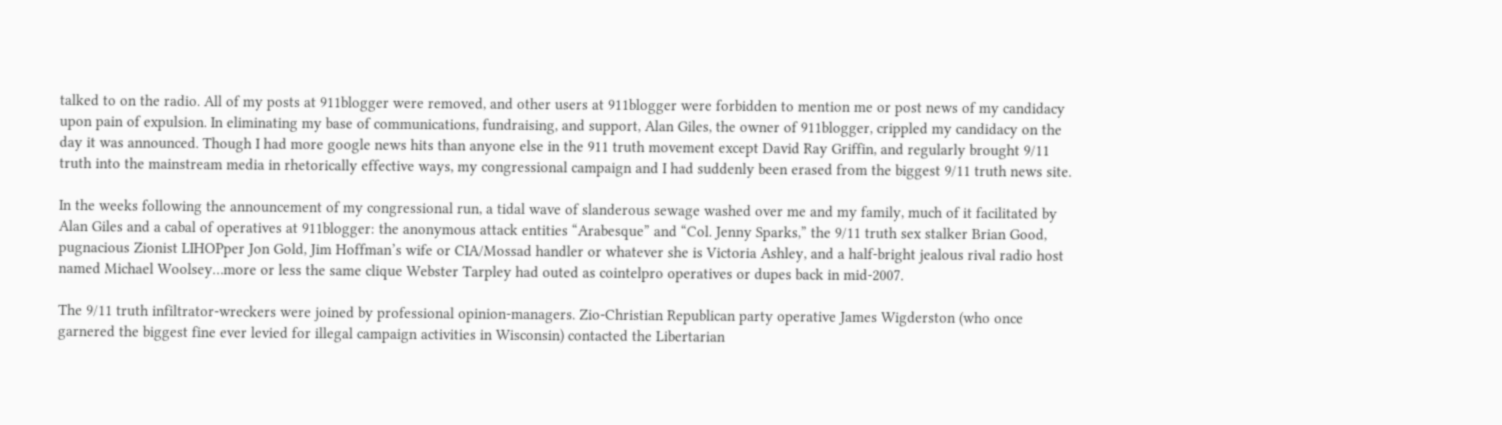talked to on the radio. All of my posts at 911blogger were removed, and other users at 911blogger were forbidden to mention me or post news of my candidacy upon pain of expulsion. In eliminating my base of communications, fundraising, and support, Alan Giles, the owner of 911blogger, crippled my candidacy on the day it was announced. Though I had more google news hits than anyone else in the 911 truth movement except David Ray Griffin, and regularly brought 9/11 truth into the mainstream media in rhetorically effective ways, my congressional campaign and I had suddenly been erased from the biggest 9/11 truth news site.

In the weeks following the announcement of my congressional run, a tidal wave of slanderous sewage washed over me and my family, much of it facilitated by Alan Giles and a cabal of operatives at 911blogger: the anonymous attack entities “Arabesque” and “Col. Jenny Sparks,” the 9/11 truth sex stalker Brian Good, pugnacious Zionist LIHOPper Jon Gold, Jim Hoffman’s wife or CIA/Mossad handler or whatever she is Victoria Ashley, and a half-bright jealous rival radio host named Michael Woolsey…more or less the same clique Webster Tarpley had outed as cointelpro operatives or dupes back in mid-2007.

The 9/11 truth infiltrator-wreckers were joined by professional opinion-managers. Zio-Christian Republican party operative James Wigderston (who once garnered the biggest fine ever levied for illegal campaign activities in Wisconsin) contacted the Libertarian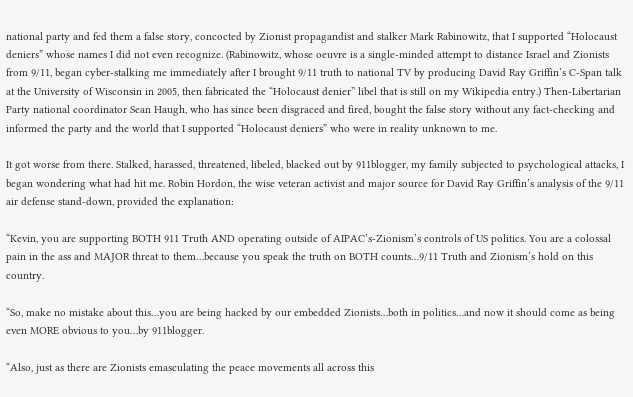national party and fed them a false story, concocted by Zionist propagandist and stalker Mark Rabinowitz, that I supported “Holocaust deniers” whose names I did not even recognize. (Rabinowitz, whose oeuvre is a single-minded attempt to distance Israel and Zionists from 9/11, began cyber-stalking me immediately after I brought 9/11 truth to national TV by producing David Ray Griffin’s C-Span talk at the University of Wisconsin in 2005, then fabricated the “Holocaust denier” libel that is still on my Wikipedia entry.) Then-Libertarian Party national coordinator Sean Haugh, who has since been disgraced and fired, bought the false story without any fact-checking and informed the party and the world that I supported “Holocaust deniers” who were in reality unknown to me.

It got worse from there. Stalked, harassed, threatened, libeled, blacked out by 911blogger, my family subjected to psychological attacks, I began wondering what had hit me. Robin Hordon, the wise veteran activist and major source for David Ray Griffin’s analysis of the 9/11 air defense stand-down, provided the explanation:

“Kevin, you are supporting BOTH 911 Truth AND operating outside of AIPAC’s-Zionism’s controls of US politics. You are a colossal pain in the ass and MAJOR threat to them…because you speak the truth on BOTH counts…9/11 Truth and Zionism’s hold on this country.

“So, make no mistake about this…you are being hacked by our embedded Zionists…both in politics…and now it should come as being even MORE obvious to you…by 911blogger.

“Also, just as there are Zionists emasculating the peace movements all across this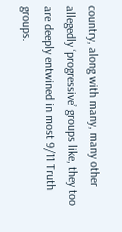country, along with many, many other allegedly ‘progressive’ groups like, they too are deeply entwined in most 9/11 Truth groups.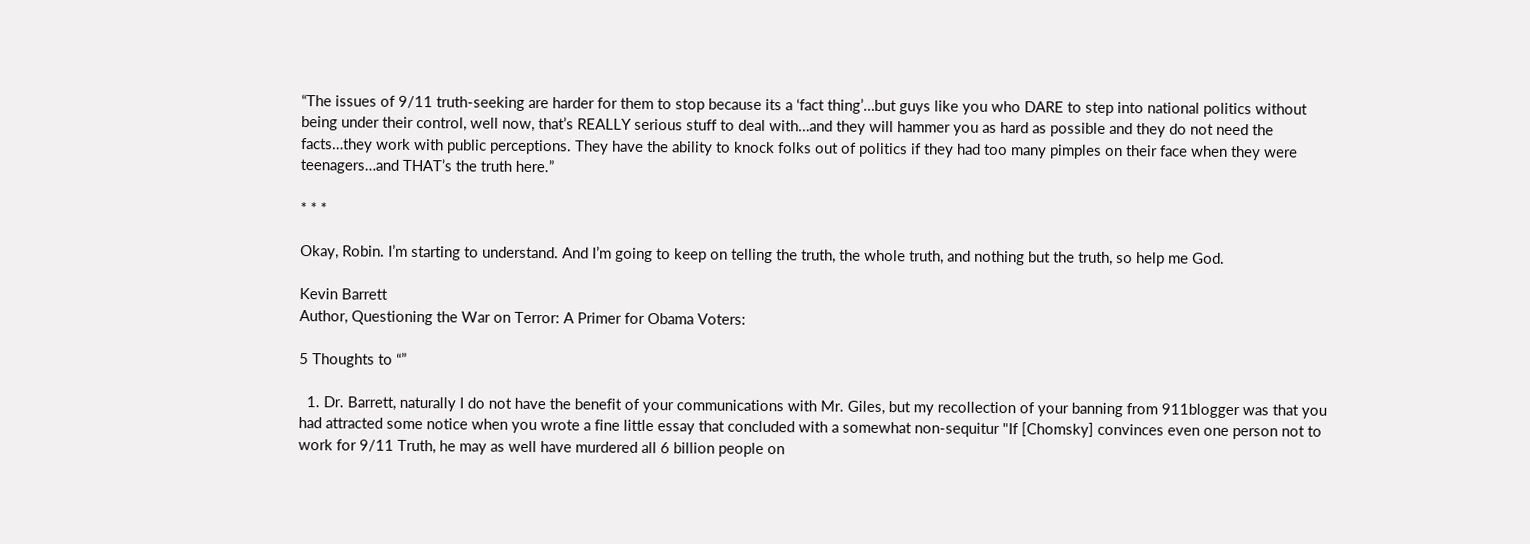“The issues of 9/11 truth-seeking are harder for them to stop because its a ‘fact thing’…but guys like you who DARE to step into national politics without being under their control, well now, that’s REALLY serious stuff to deal with…and they will hammer you as hard as possible and they do not need the facts…they work with public perceptions. They have the ability to knock folks out of politics if they had too many pimples on their face when they were teenagers…and THAT’s the truth here.”

* * *

Okay, Robin. I’m starting to understand. And I’m going to keep on telling the truth, the whole truth, and nothing but the truth, so help me God.

Kevin Barrett
Author, Questioning the War on Terror: A Primer for Obama Voters:

5 Thoughts to “”

  1. Dr. Barrett, naturally I do not have the benefit of your communications with Mr. Giles, but my recollection of your banning from 911blogger was that you had attracted some notice when you wrote a fine little essay that concluded with a somewhat non-sequitur "If [Chomsky] convinces even one person not to work for 9/11 Truth, he may as well have murdered all 6 billion people on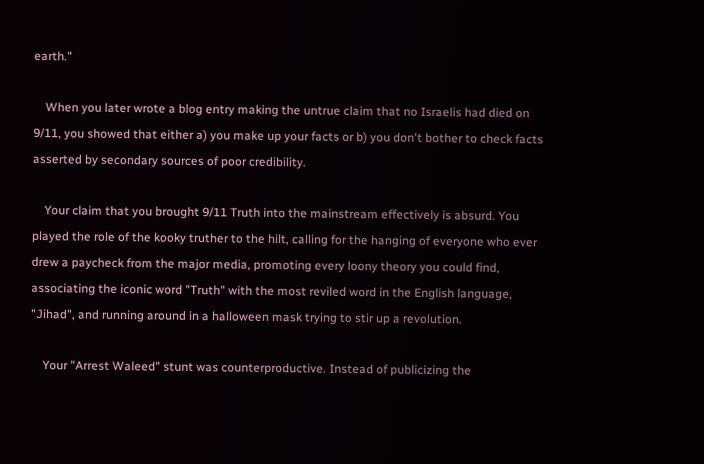earth."

    When you later wrote a blog entry making the untrue claim that no Israelis had died on 9/11, you showed that either a) you make up your facts or b) you don't bother to check facts asserted by secondary sources of poor credibility.

    Your claim that you brought 9/11 Truth into the mainstream effectively is absurd. You played the role of the kooky truther to the hilt, calling for the hanging of everyone who ever drew a paycheck from the major media, promoting every loony theory you could find, associating the iconic word "Truth" with the most reviled word in the English language, "Jihad", and running around in a halloween mask trying to stir up a revolution.

    Your "Arrest Waleed" stunt was counterproductive. Instead of publicizing the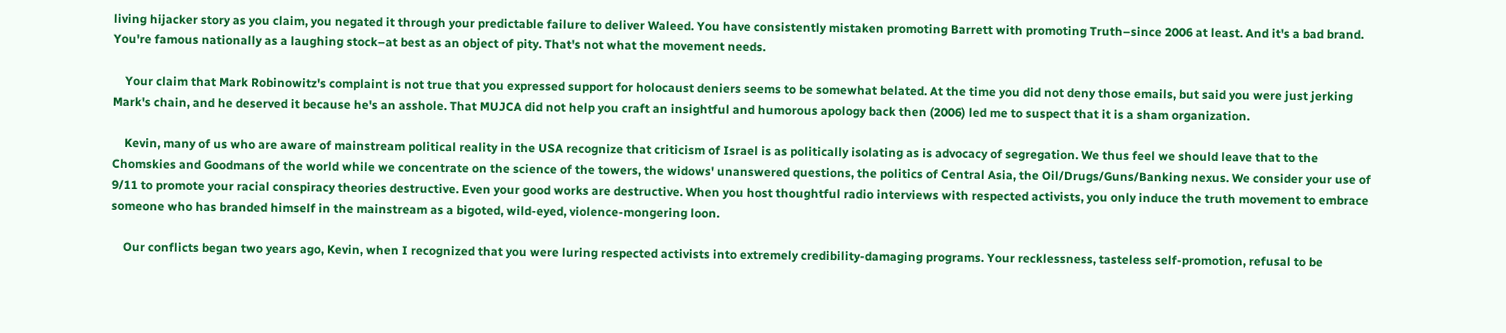living hijacker story as you claim, you negated it through your predictable failure to deliver Waleed. You have consistently mistaken promoting Barrett with promoting Truth–since 2006 at least. And it's a bad brand. You're famous nationally as a laughing stock–at best as an object of pity. That's not what the movement needs.

    Your claim that Mark Robinowitz's complaint is not true that you expressed support for holocaust deniers seems to be somewhat belated. At the time you did not deny those emails, but said you were just jerking Mark's chain, and he deserved it because he's an asshole. That MUJCA did not help you craft an insightful and humorous apology back then (2006) led me to suspect that it is a sham organization.

    Kevin, many of us who are aware of mainstream political reality in the USA recognize that criticism of Israel is as politically isolating as is advocacy of segregation. We thus feel we should leave that to the Chomskies and Goodmans of the world while we concentrate on the science of the towers, the widows' unanswered questions, the politics of Central Asia, the Oil/Drugs/Guns/Banking nexus. We consider your use of 9/11 to promote your racial conspiracy theories destructive. Even your good works are destructive. When you host thoughtful radio interviews with respected activists, you only induce the truth movement to embrace someone who has branded himself in the mainstream as a bigoted, wild-eyed, violence-mongering loon.

    Our conflicts began two years ago, Kevin, when I recognized that you were luring respected activists into extremely credibility-damaging programs. Your recklessness, tasteless self-promotion, refusal to be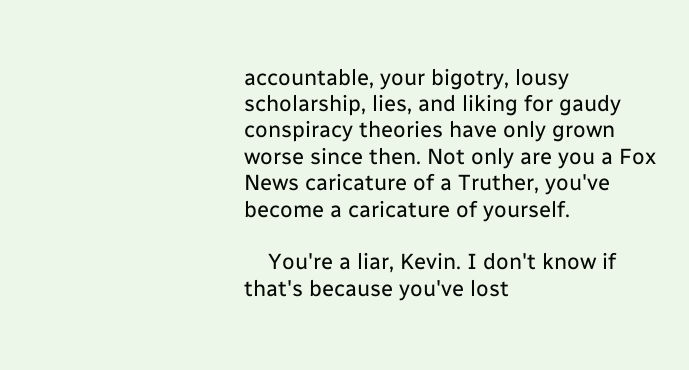accountable, your bigotry, lousy scholarship, lies, and liking for gaudy conspiracy theories have only grown worse since then. Not only are you a Fox News caricature of a Truther, you've become a caricature of yourself.

    You're a liar, Kevin. I don't know if that's because you've lost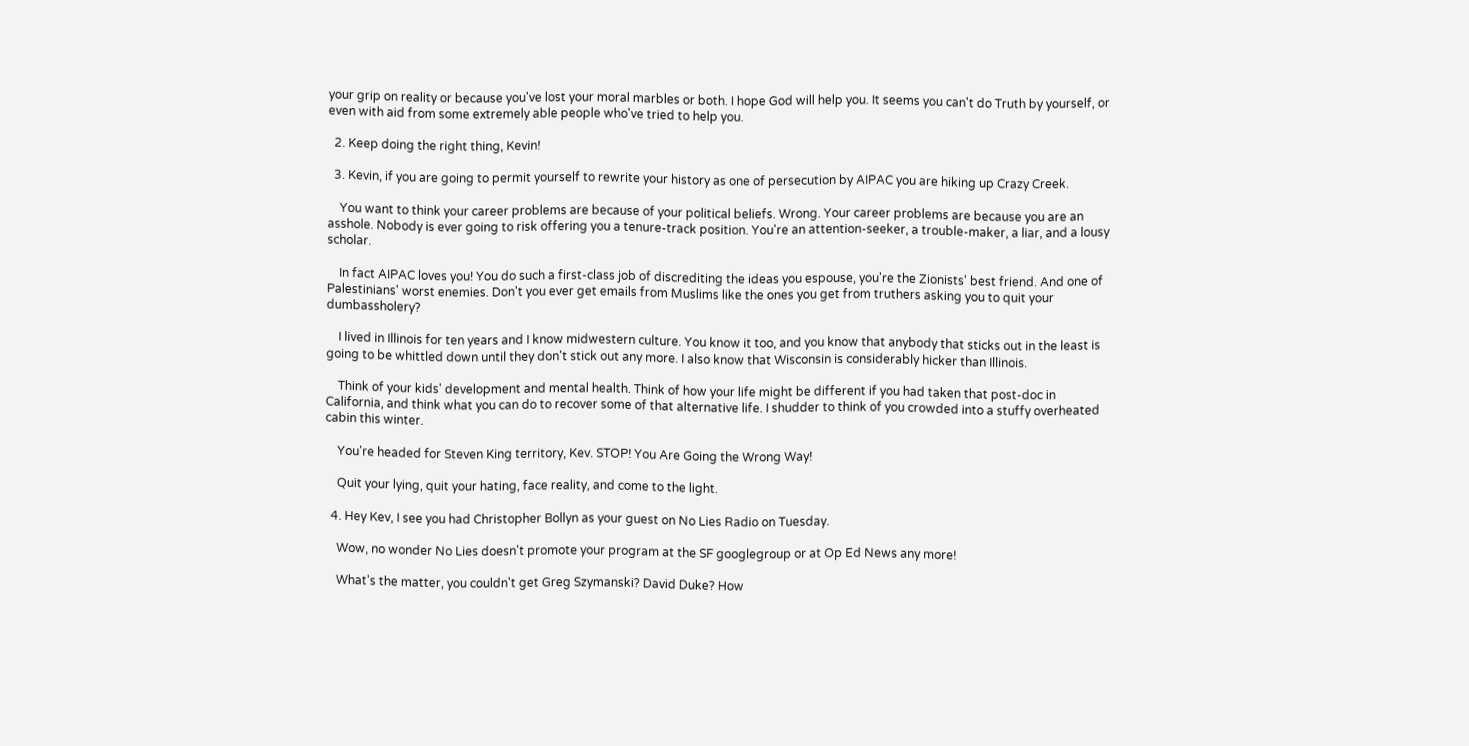your grip on reality or because you've lost your moral marbles or both. I hope God will help you. It seems you can't do Truth by yourself, or even with aid from some extremely able people who've tried to help you.

  2. Keep doing the right thing, Kevin!

  3. Kevin, if you are going to permit yourself to rewrite your history as one of persecution by AIPAC you are hiking up Crazy Creek.

    You want to think your career problems are because of your political beliefs. Wrong. Your career problems are because you are an asshole. Nobody is ever going to risk offering you a tenure-track position. You're an attention-seeker, a trouble-maker, a liar, and a lousy scholar.

    In fact AIPAC loves you! You do such a first-class job of discrediting the ideas you espouse, you're the Zionists' best friend. And one of Palestinians' worst enemies. Don't you ever get emails from Muslims like the ones you get from truthers asking you to quit your dumbassholery?

    I lived in Illinois for ten years and I know midwestern culture. You know it too, and you know that anybody that sticks out in the least is going to be whittled down until they don't stick out any more. I also know that Wisconsin is considerably hicker than Illinois.

    Think of your kids' development and mental health. Think of how your life might be different if you had taken that post-doc in California, and think what you can do to recover some of that alternative life. I shudder to think of you crowded into a stuffy overheated cabin this winter.

    You're headed for Steven King territory, Kev. STOP! You Are Going the Wrong Way!

    Quit your lying, quit your hating, face reality, and come to the light.

  4. Hey Kev, I see you had Christopher Bollyn as your guest on No Lies Radio on Tuesday.

    Wow, no wonder No Lies doesn't promote your program at the SF googlegroup or at Op Ed News any more!

    What's the matter, you couldn't get Greg Szymanski? David Duke? How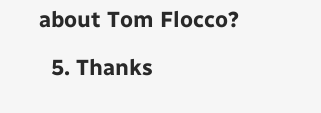about Tom Flocco?

  5. Thanks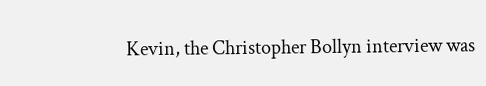Kevin, the Christopher Bollyn interview was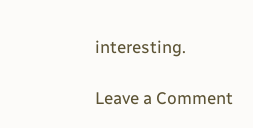interesting.

Leave a Comment